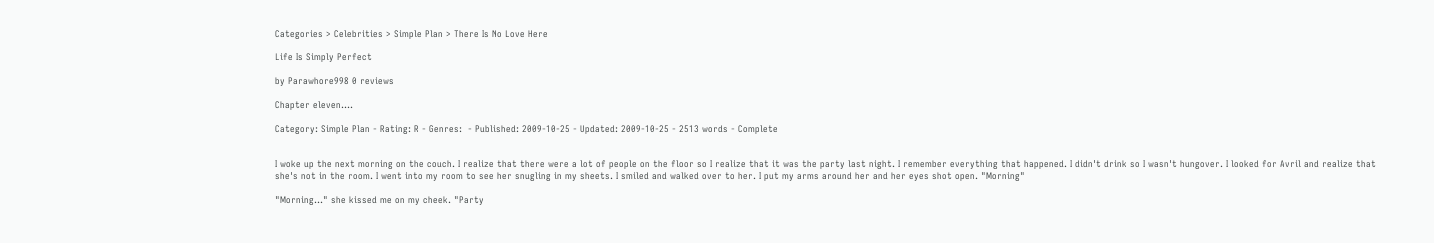Categories > Celebrities > Simple Plan > There Is No Love Here

Life Is Simply Perfect

by Parawhore998 0 reviews

Chapter eleven....

Category: Simple Plan - Rating: R - Genres:  - Published: 2009-10-25 - Updated: 2009-10-25 - 2513 words - Complete


I woke up the next morning on the couch. I realize that there were a lot of people on the floor so I realize that it was the party last night. I remember everything that happened. I didn't drink so I wasn't hungover. I looked for Avril and realize that she's not in the room. I went into my room to see her snugling in my sheets. I smiled and walked over to her. I put my arms around her and her eyes shot open. "Morning"

"Morning..." she kissed me on my cheek. "Party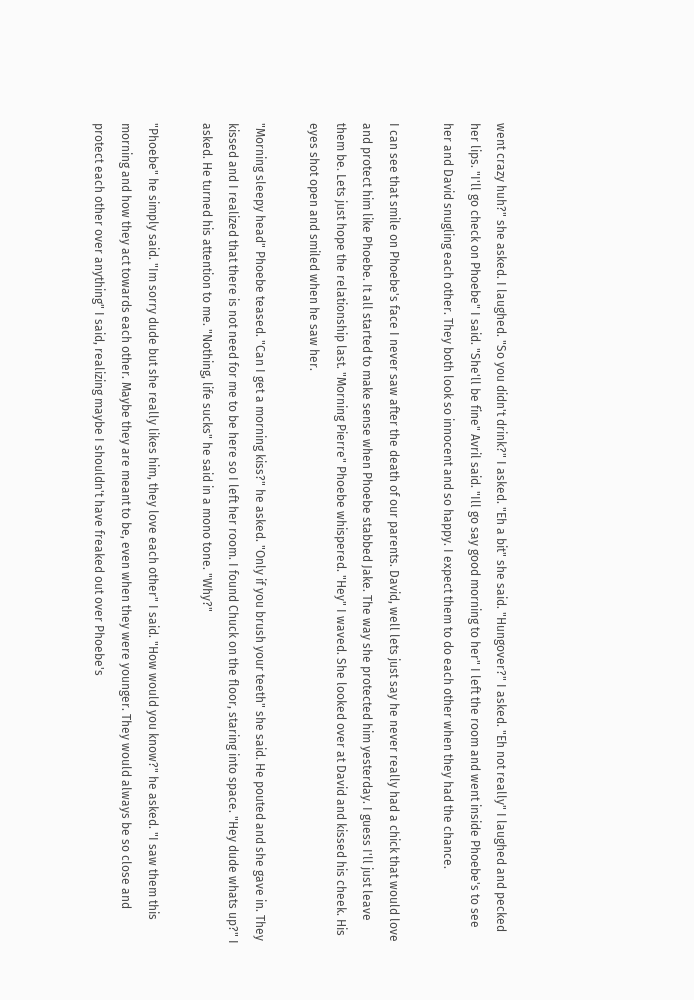went crazy huh?" she asked. I laughed. "So you didn't drink?" I asked. "Eh a bit" she said. "Hungover?" I asked. "Eh not really" I laughed and pecked her lips. "I'll go check on Phoebe" I said. "She'll be fine" Avril said. "Ill go say good morning to her" I left the room and went inside Phoebe's to see her and David snugling each other. They both look so innocent and so happy. I expect them to do each other when they had the chance.

I can see that smile on Phoebe's face I never saw after the death of our parents. David, well lets just say he never really had a chick that would love and protect him like Phoebe. It all started to make sense when Phoebe stabbed Jake. The way she protected him yesterday. I guess I'll just leave them be. Lets just hope the relationship last. "Morning Pierre" Phoebe whispered. "Hey" I waved. She looked over at David and kissed his cheek. His eyes shot open and smiled when he saw her.

"Morning sleepy head" Phoebe teased. "Can I get a morning kiss?" he asked. "Only if you brush your teeth" she said. He pouted and she gave in. They kissed and I realized that there is not need for me to be here so I left her room. I found Chuck on the floor, staring into space. "Hey dude whats up?" I asked. He turned his attention to me. "Nothing, life sucks" he said in a mono tone. "Why?"

"Phoebe" he simply said. "Im sorry dude but she really likes him, they love each other" I said. "How would you know?" he asked. "I saw them this morning and how they act towards each other. Maybe they are meant to be, even when they were younger. They would always be so close and protect each other over anything" I said, realizing maybe I shouldn't have freaked out over Phoebe's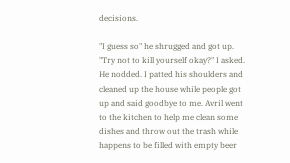decisions.

"I guess so" he shrugged and got up. "Try not to kill yourself okay?" I asked. He nodded. I patted his shoulders and cleaned up the house while people got up and said goodbye to me. Avril went to the kitchen to help me clean some dishes and throw out the trash while happens to be filled with empty beer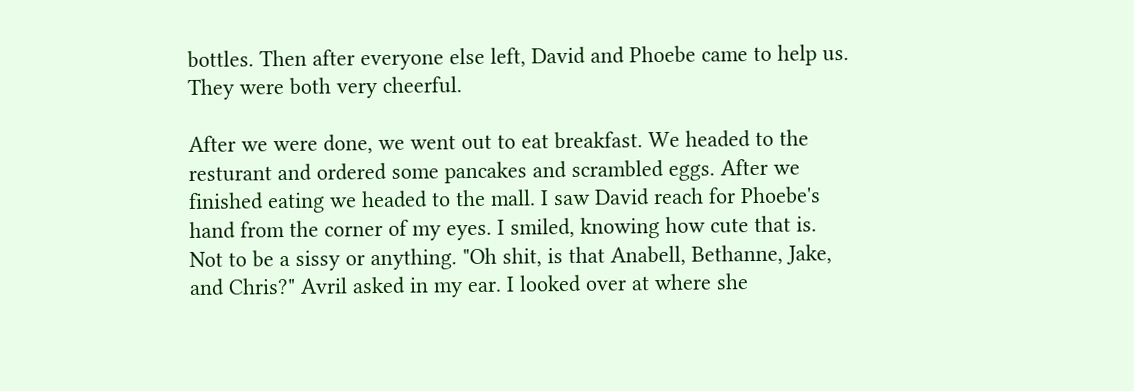bottles. Then after everyone else left, David and Phoebe came to help us. They were both very cheerful.

After we were done, we went out to eat breakfast. We headed to the resturant and ordered some pancakes and scrambled eggs. After we finished eating we headed to the mall. I saw David reach for Phoebe's hand from the corner of my eyes. I smiled, knowing how cute that is. Not to be a sissy or anything. "Oh shit, is that Anabell, Bethanne, Jake, and Chris?" Avril asked in my ear. I looked over at where she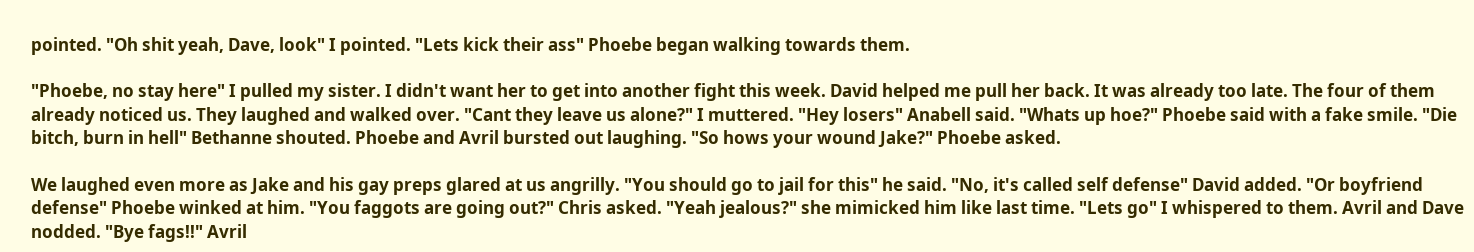pointed. "Oh shit yeah, Dave, look" I pointed. "Lets kick their ass" Phoebe began walking towards them.

"Phoebe, no stay here" I pulled my sister. I didn't want her to get into another fight this week. David helped me pull her back. It was already too late. The four of them already noticed us. They laughed and walked over. "Cant they leave us alone?" I muttered. "Hey losers" Anabell said. "Whats up hoe?" Phoebe said with a fake smile. "Die bitch, burn in hell" Bethanne shouted. Phoebe and Avril bursted out laughing. "So hows your wound Jake?" Phoebe asked.

We laughed even more as Jake and his gay preps glared at us angrilly. "You should go to jail for this" he said. "No, it's called self defense" David added. "Or boyfriend defense" Phoebe winked at him. "You faggots are going out?" Chris asked. "Yeah jealous?" she mimicked him like last time. "Lets go" I whispered to them. Avril and Dave nodded. "Bye fags!!" Avril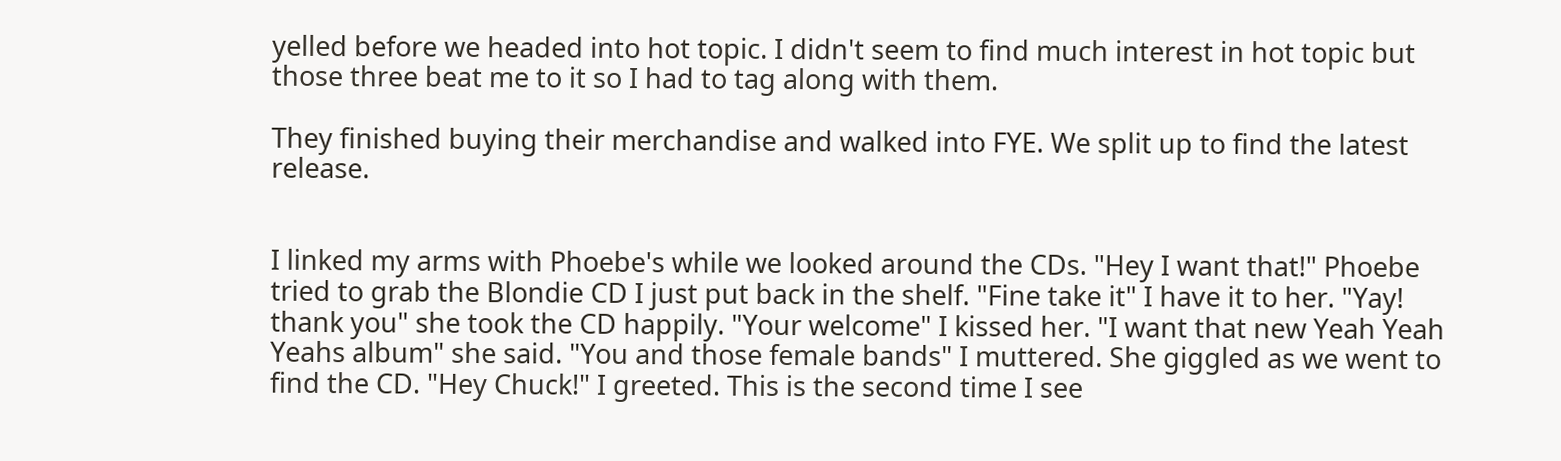yelled before we headed into hot topic. I didn't seem to find much interest in hot topic but those three beat me to it so I had to tag along with them.

They finished buying their merchandise and walked into FYE. We split up to find the latest release.


I linked my arms with Phoebe's while we looked around the CDs. "Hey I want that!" Phoebe tried to grab the Blondie CD I just put back in the shelf. "Fine take it" I have it to her. "Yay! thank you" she took the CD happily. "Your welcome" I kissed her. "I want that new Yeah Yeah Yeahs album" she said. "You and those female bands" I muttered. She giggled as we went to find the CD. "Hey Chuck!" I greeted. This is the second time I see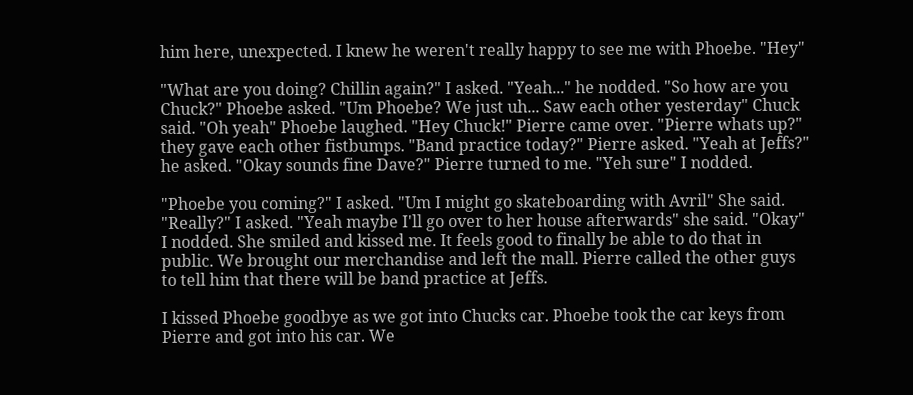him here, unexpected. I knew he weren't really happy to see me with Phoebe. "Hey"

"What are you doing? Chillin again?" I asked. "Yeah..." he nodded. "So how are you Chuck?" Phoebe asked. "Um Phoebe? We just uh... Saw each other yesterday" Chuck said. "Oh yeah" Phoebe laughed. "Hey Chuck!" Pierre came over. "Pierre whats up?" they gave each other fistbumps. "Band practice today?" Pierre asked. "Yeah at Jeffs?" he asked. "Okay sounds fine Dave?" Pierre turned to me. "Yeh sure" I nodded.

"Phoebe you coming?" I asked. "Um I might go skateboarding with Avril" She said. "Really?" I asked. "Yeah maybe I'll go over to her house afterwards" she said. "Okay" I nodded. She smiled and kissed me. It feels good to finally be able to do that in public. We brought our merchandise and left the mall. Pierre called the other guys to tell him that there will be band practice at Jeffs.

I kissed Phoebe goodbye as we got into Chucks car. Phoebe took the car keys from Pierre and got into his car. We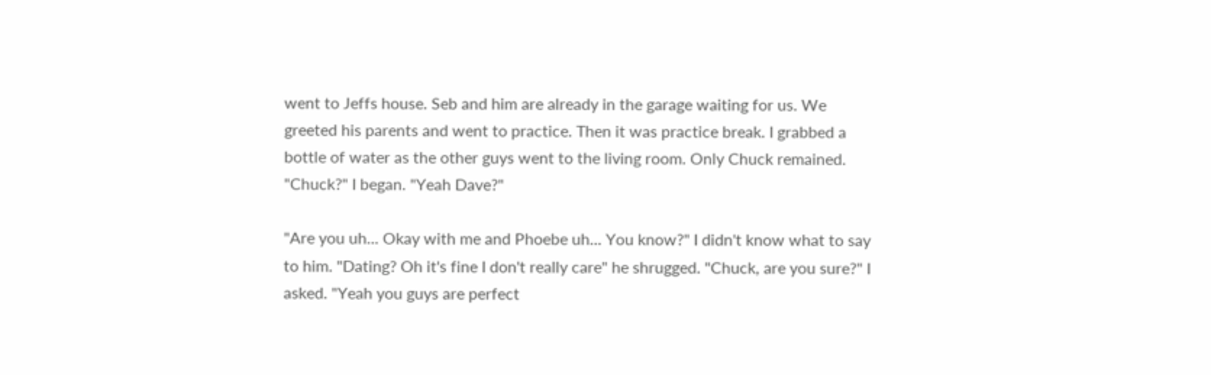went to Jeffs house. Seb and him are already in the garage waiting for us. We greeted his parents and went to practice. Then it was practice break. I grabbed a bottle of water as the other guys went to the living room. Only Chuck remained. "Chuck?" I began. "Yeah Dave?"

"Are you uh... Okay with me and Phoebe uh... You know?" I didn't know what to say to him. "Dating? Oh it's fine I don't really care" he shrugged. "Chuck, are you sure?" I asked. "Yeah you guys are perfect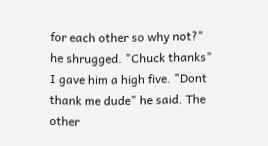for each other so why not?" he shrugged. "Chuck thanks" I gave him a high five. "Dont thank me dude" he said. The other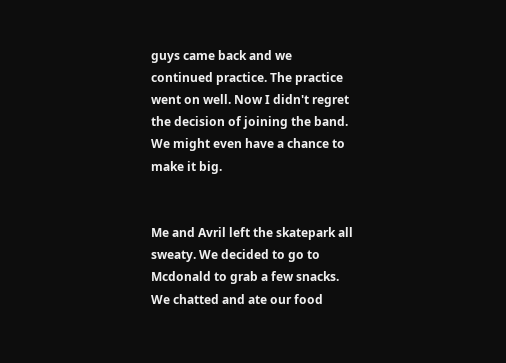guys came back and we continued practice. The practice went on well. Now I didn't regret the decision of joining the band. We might even have a chance to make it big.


Me and Avril left the skatepark all sweaty. We decided to go to Mcdonald to grab a few snacks. We chatted and ate our food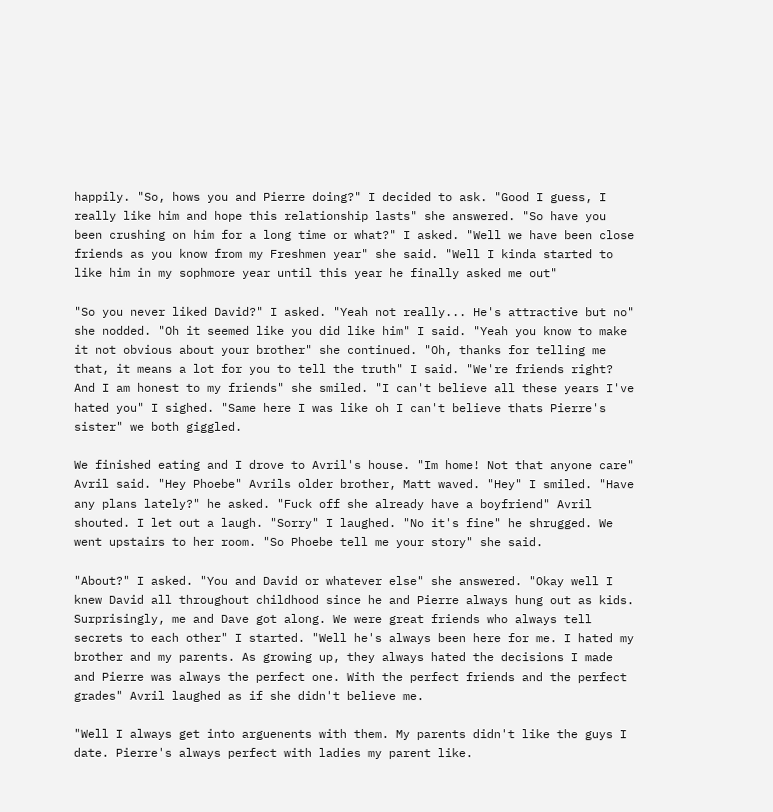happily. "So, hows you and Pierre doing?" I decided to ask. "Good I guess, I really like him and hope this relationship lasts" she answered. "So have you been crushing on him for a long time or what?" I asked. "Well we have been close friends as you know from my Freshmen year" she said. "Well I kinda started to like him in my sophmore year until this year he finally asked me out"

"So you never liked David?" I asked. "Yeah not really... He's attractive but no" she nodded. "Oh it seemed like you did like him" I said. "Yeah you know to make it not obvious about your brother" she continued. "Oh, thanks for telling me that, it means a lot for you to tell the truth" I said. "We're friends right? And I am honest to my friends" she smiled. "I can't believe all these years I've hated you" I sighed. "Same here I was like oh I can't believe thats Pierre's sister" we both giggled.

We finished eating and I drove to Avril's house. "Im home! Not that anyone care" Avril said. "Hey Phoebe" Avrils older brother, Matt waved. "Hey" I smiled. "Have any plans lately?" he asked. "Fuck off she already have a boyfriend" Avril shouted. I let out a laugh. "Sorry" I laughed. "No it's fine" he shrugged. We went upstairs to her room. "So Phoebe tell me your story" she said.

"About?" I asked. "You and David or whatever else" she answered. "Okay well I knew David all throughout childhood since he and Pierre always hung out as kids. Surprisingly, me and Dave got along. We were great friends who always tell secrets to each other" I started. "Well he's always been here for me. I hated my brother and my parents. As growing up, they always hated the decisions I made and Pierre was always the perfect one. With the perfect friends and the perfect grades" Avril laughed as if she didn't believe me.

"Well I always get into arguenents with them. My parents didn't like the guys I date. Pierre's always perfect with ladies my parent like.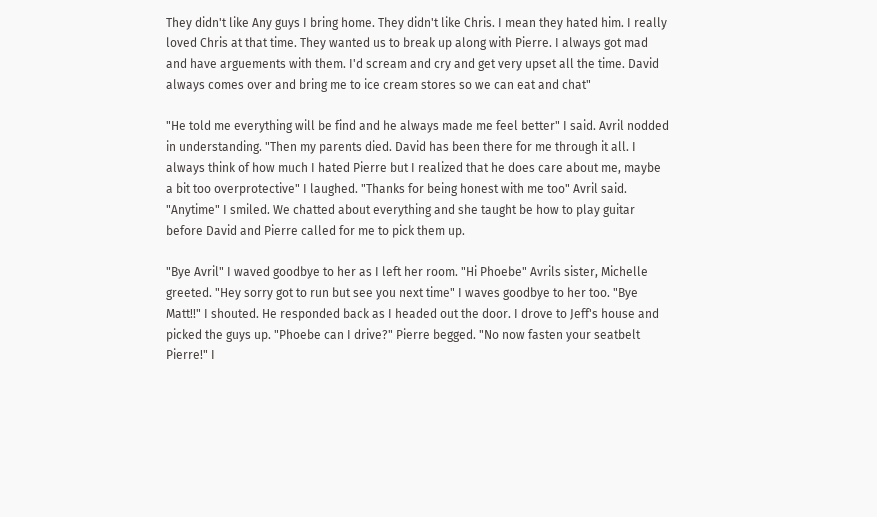They didn't like Any guys I bring home. They didn't like Chris. I mean they hated him. I really loved Chris at that time. They wanted us to break up along with Pierre. I always got mad and have arguements with them. I'd scream and cry and get very upset all the time. David always comes over and bring me to ice cream stores so we can eat and chat"

"He told me everything will be find and he always made me feel better" I said. Avril nodded in understanding. "Then my parents died. David has been there for me through it all. I always think of how much I hated Pierre but I realized that he does care about me, maybe a bit too overprotective" I laughed. "Thanks for being honest with me too" Avril said. "Anytime" I smiled. We chatted about everything and she taught be how to play guitar before David and Pierre called for me to pick them up.

"Bye Avril" I waved goodbye to her as I left her room. "Hi Phoebe" Avrils sister, Michelle greeted. "Hey sorry got to run but see you next time" I waves goodbye to her too. "Bye Matt!!" I shouted. He responded back as I headed out the door. I drove to Jeff's house and picked the guys up. "Phoebe can I drive?" Pierre begged. "No now fasten your seatbelt Pierre!" I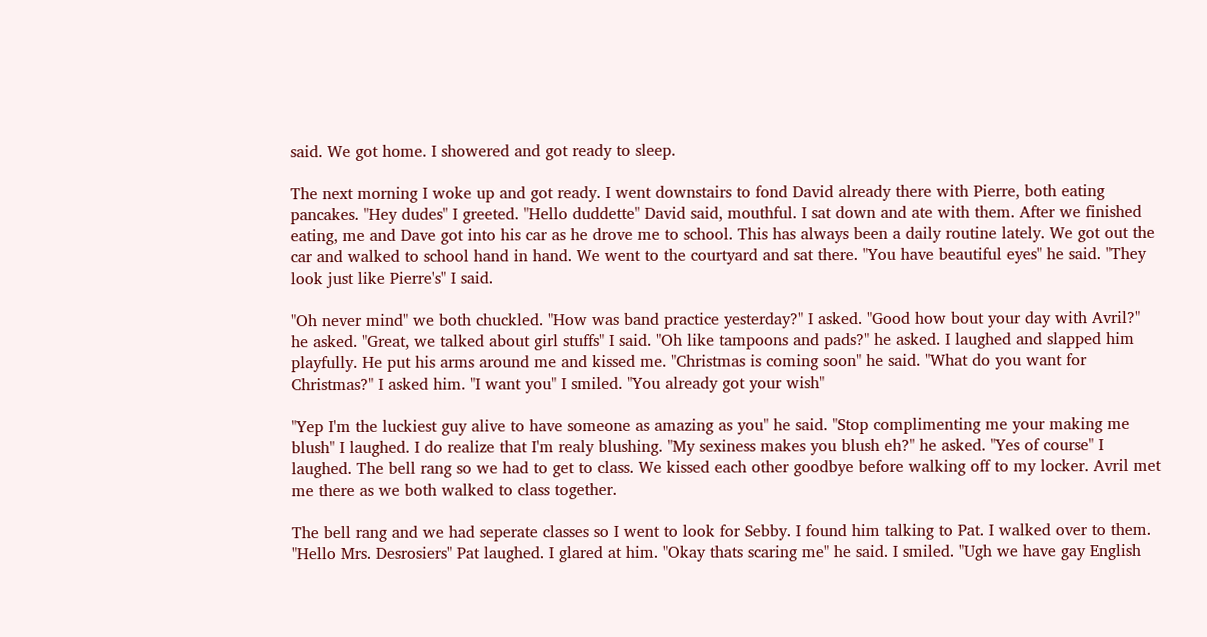said. We got home. I showered and got ready to sleep.

The next morning I woke up and got ready. I went downstairs to fond David already there with Pierre, both eating pancakes. "Hey dudes" I greeted. "Hello duddette" David said, mouthful. I sat down and ate with them. After we finished eating, me and Dave got into his car as he drove me to school. This has always been a daily routine lately. We got out the car and walked to school hand in hand. We went to the courtyard and sat there. "You have beautiful eyes" he said. "They look just like Pierre's" I said.

"Oh never mind" we both chuckled. "How was band practice yesterday?" I asked. "Good how bout your day with Avril?" he asked. "Great, we talked about girl stuffs" I said. "Oh like tampoons and pads?" he asked. I laughed and slapped him playfully. He put his arms around me and kissed me. "Christmas is coming soon" he said. "What do you want for Christmas?" I asked him. "I want you" I smiled. "You already got your wish"

"Yep I'm the luckiest guy alive to have someone as amazing as you" he said. "Stop complimenting me your making me blush" I laughed. I do realize that I'm realy blushing. "My sexiness makes you blush eh?" he asked. "Yes of course" I laughed. The bell rang so we had to get to class. We kissed each other goodbye before walking off to my locker. Avril met me there as we both walked to class together.

The bell rang and we had seperate classes so I went to look for Sebby. I found him talking to Pat. I walked over to them. "Hello Mrs. Desrosiers" Pat laughed. I glared at him. "Okay thats scaring me" he said. I smiled. "Ugh we have gay English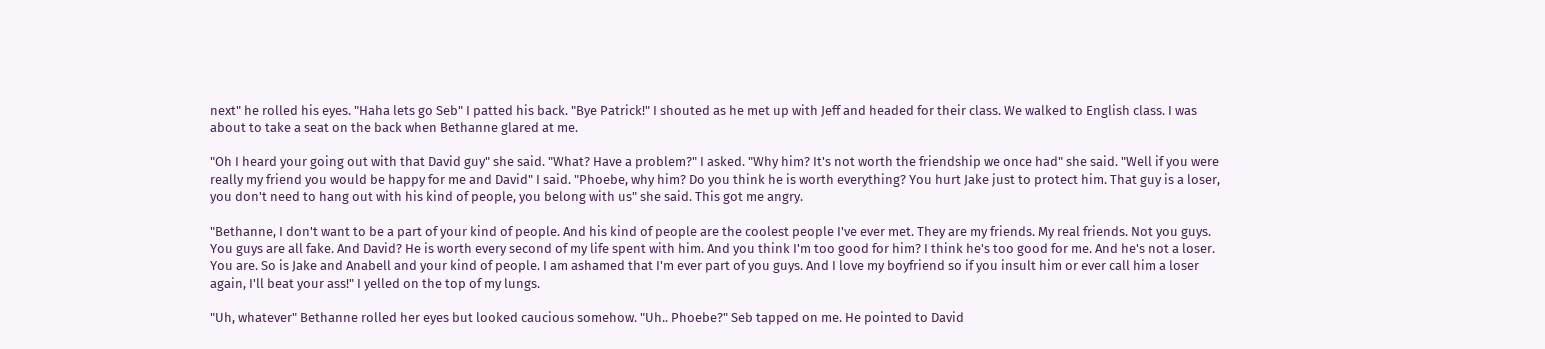next" he rolled his eyes. "Haha lets go Seb" I patted his back. "Bye Patrick!" I shouted as he met up with Jeff and headed for their class. We walked to English class. I was about to take a seat on the back when Bethanne glared at me.

"Oh I heard your going out with that David guy" she said. "What? Have a problem?" I asked. "Why him? It's not worth the friendship we once had" she said. "Well if you were really my friend you would be happy for me and David" I said. "Phoebe, why him? Do you think he is worth everything? You hurt Jake just to protect him. That guy is a loser, you don't need to hang out with his kind of people, you belong with us" she said. This got me angry.

"Bethanne, I don't want to be a part of your kind of people. And his kind of people are the coolest people I've ever met. They are my friends. My real friends. Not you guys. You guys are all fake. And David? He is worth every second of my life spent with him. And you think I'm too good for him? I think he's too good for me. And he's not a loser. You are. So is Jake and Anabell and your kind of people. I am ashamed that I'm ever part of you guys. And I love my boyfriend so if you insult him or ever call him a loser again, I'll beat your ass!" I yelled on the top of my lungs.

"Uh, whatever" Bethanne rolled her eyes but looked caucious somehow. "Uh.. Phoebe?" Seb tapped on me. He pointed to David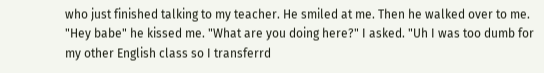who just finished talking to my teacher. He smiled at me. Then he walked over to me. "Hey babe" he kissed me. "What are you doing here?" I asked. "Uh I was too dumb for my other English class so I transferrd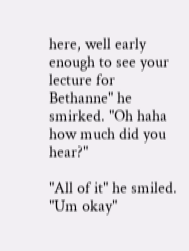here, well early enough to see your lecture for Bethanne" he smirked. "Oh haha how much did you hear?"

"All of it" he smiled. "Um okay"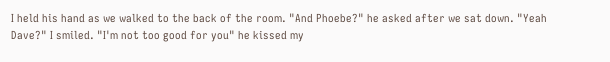I held his hand as we walked to the back of the room. "And Phoebe?" he asked after we sat down. "Yeah Dave?" I smiled. "I'm not too good for you" he kissed my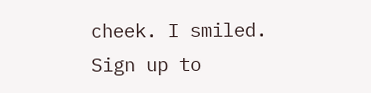cheek. I smiled.
Sign up to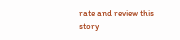rate and review this story